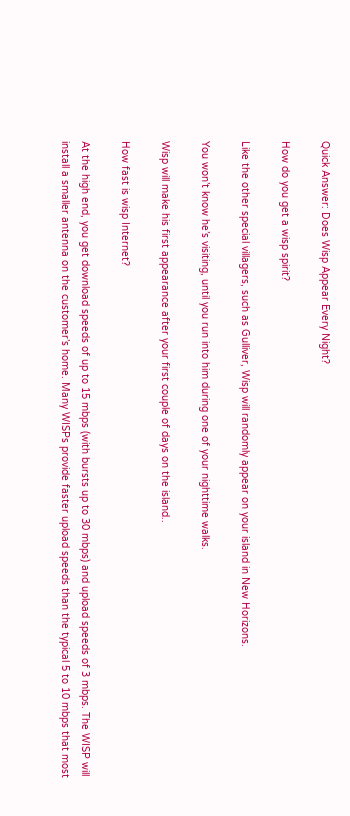Quick Answer: Does Wisp Appear Every Night?

How do you get a wisp spirit?

Like the other special villagers, such as Gulliver, Wisp will randomly appear on your island in New Horizons.

You won’t know he’s visiting, until you run into him during one of your nighttime walks.

Wisp will make his first appearance after your first couple of days on the island..

How fast is wisp Internet?

At the high end, you get download speeds of up to 15 mbps (with bursts up to 30 mbps) and upload speeds of 3 mbps. The WISP will install a smaller antenna on the customer’s home. Many WISPs provide faster upload speeds than the typical 5 to 10 mbps that most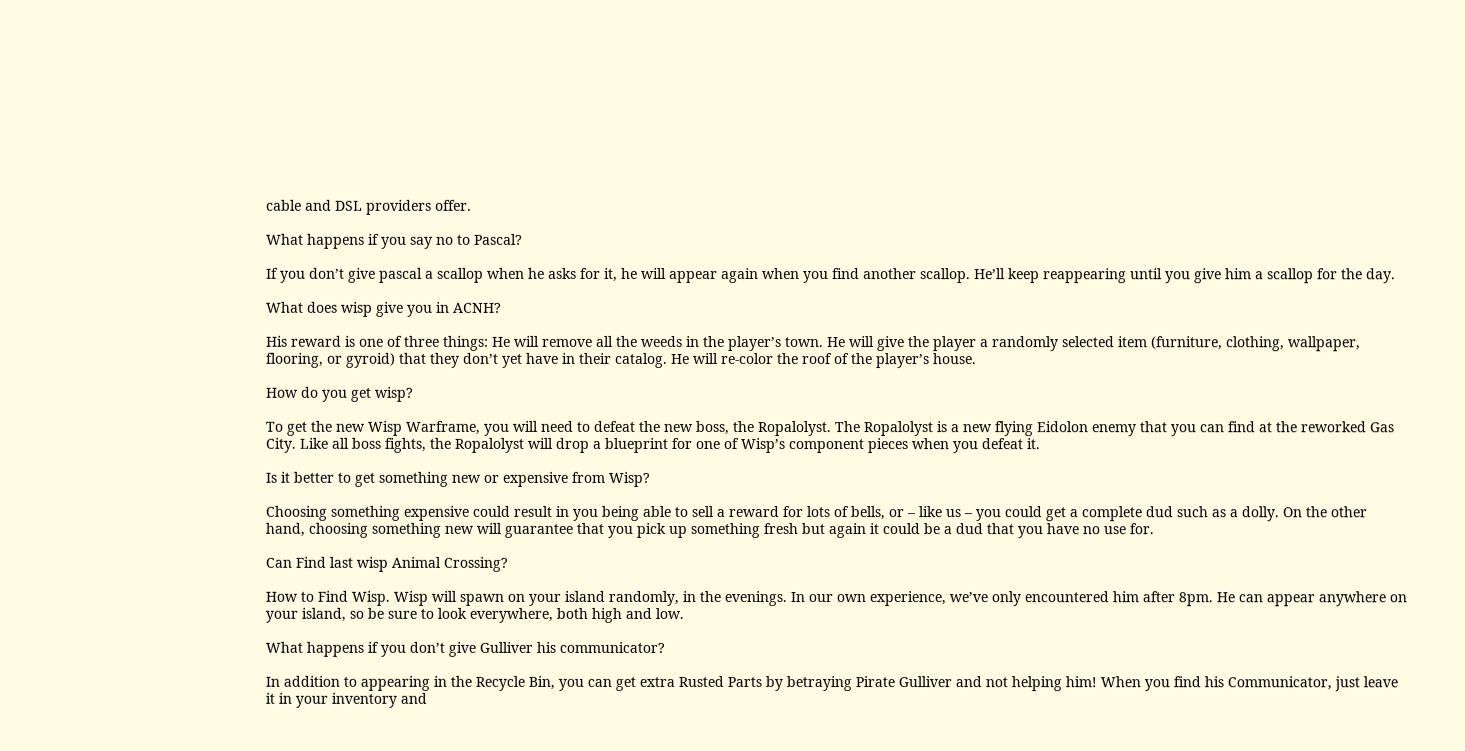cable and DSL providers offer.

What happens if you say no to Pascal?

If you don’t give pascal a scallop when he asks for it, he will appear again when you find another scallop. He’ll keep reappearing until you give him a scallop for the day.

What does wisp give you in ACNH?

His reward is one of three things: He will remove all the weeds in the player’s town. He will give the player a randomly selected item (furniture, clothing, wallpaper, flooring, or gyroid) that they don’t yet have in their catalog. He will re-color the roof of the player’s house.

How do you get wisp?

To get the new Wisp Warframe, you will need to defeat the new boss, the Ropalolyst. The Ropalolyst is a new flying Eidolon enemy that you can find at the reworked Gas City. Like all boss fights, the Ropalolyst will drop a blueprint for one of Wisp’s component pieces when you defeat it.

Is it better to get something new or expensive from Wisp?

Choosing something expensive could result in you being able to sell a reward for lots of bells, or – like us – you could get a complete dud such as a dolly. On the other hand, choosing something new will guarantee that you pick up something fresh but again it could be a dud that you have no use for.

Can Find last wisp Animal Crossing?

How to Find Wisp. Wisp will spawn on your island randomly, in the evenings. In our own experience, we’ve only encountered him after 8pm. He can appear anywhere on your island, so be sure to look everywhere, both high and low.

What happens if you don’t give Gulliver his communicator?

In addition to appearing in the Recycle Bin, you can get extra Rusted Parts by betraying Pirate Gulliver and not helping him! When you find his Communicator, just leave it in your inventory and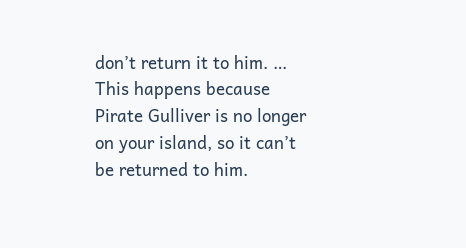don’t return it to him. … This happens because Pirate Gulliver is no longer on your island, so it can’t be returned to him.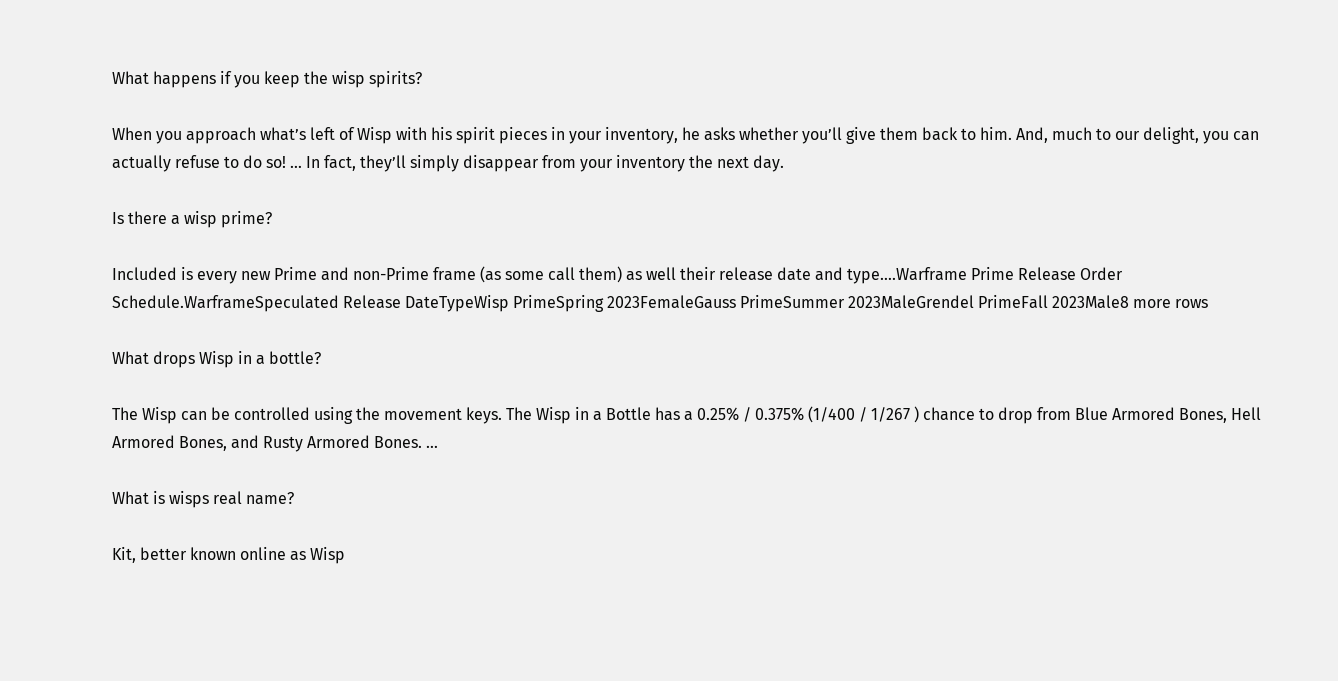What happens if you keep the wisp spirits?

When you approach what’s left of Wisp with his spirit pieces in your inventory, he asks whether you’ll give them back to him. And, much to our delight, you can actually refuse to do so! … In fact, they’ll simply disappear from your inventory the next day.

Is there a wisp prime?

Included is every new Prime and non-Prime frame (as some call them) as well their release date and type….Warframe Prime Release Order Schedule.WarframeSpeculated Release DateTypeWisp PrimeSpring 2023FemaleGauss PrimeSummer 2023MaleGrendel PrimeFall 2023Male8 more rows

What drops Wisp in a bottle?

The Wisp can be controlled using the movement keys. The Wisp in a Bottle has a 0.25% / 0.375% (1/400 / 1/267 ) chance to drop from Blue Armored Bones, Hell Armored Bones, and Rusty Armored Bones. …

What is wisps real name?

Kit, better known online as Wisp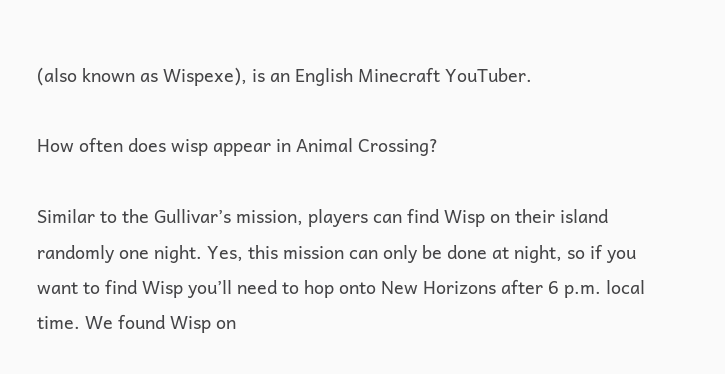(also known as Wispexe), is an English Minecraft YouTuber.

How often does wisp appear in Animal Crossing?

Similar to the Gullivar’s mission, players can find Wisp on their island randomly one night. Yes, this mission can only be done at night, so if you want to find Wisp you’ll need to hop onto New Horizons after 6 p.m. local time. We found Wisp on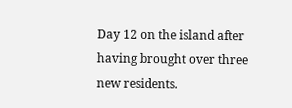Day 12 on the island after having brought over three new residents.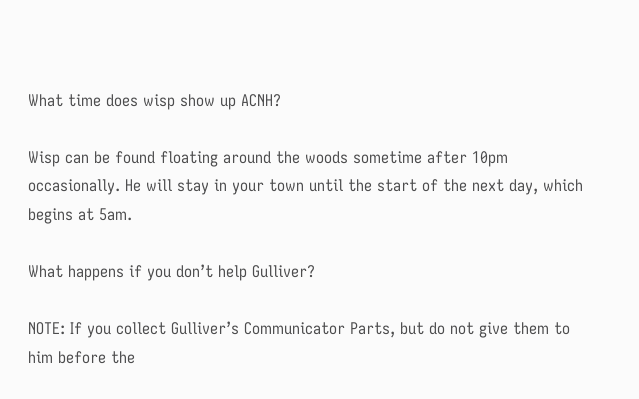What time does wisp show up ACNH?

Wisp can be found floating around the woods sometime after 10pm occasionally. He will stay in your town until the start of the next day, which begins at 5am.

What happens if you don’t help Gulliver?

NOTE: If you collect Gulliver’s Communicator Parts, but do not give them to him before the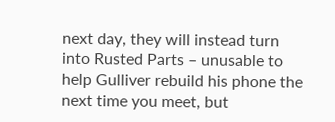next day, they will instead turn into Rusted Parts – unusable to help Gulliver rebuild his phone the next time you meet, but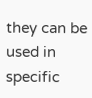they can be used in specific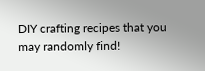DIY crafting recipes that you may randomly find!